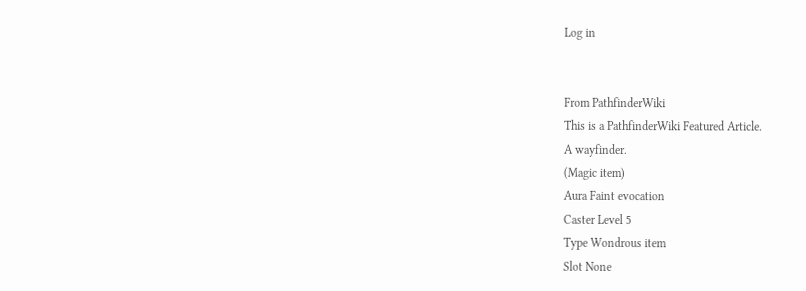Log in


From PathfinderWiki
This is a PathfinderWiki Featured Article.
A wayfinder.
(Magic item)
Aura Faint evocation
Caster Level 5
Type Wondrous item
Slot None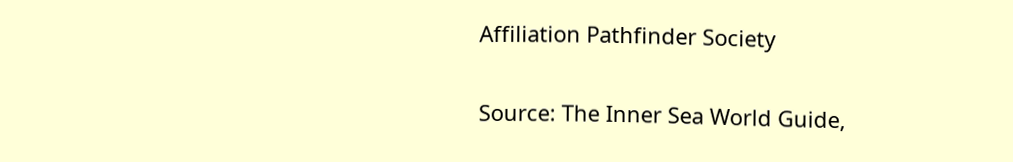Affiliation Pathfinder Society

Source: The Inner Sea World Guide,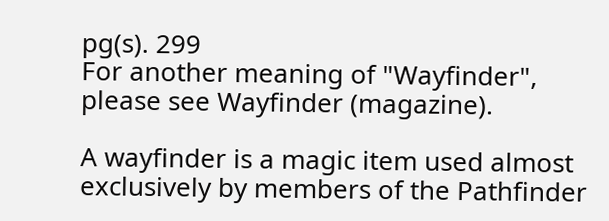pg(s). 299
For another meaning of "Wayfinder", please see Wayfinder (magazine).

A wayfinder is a magic item used almost exclusively by members of the Pathfinder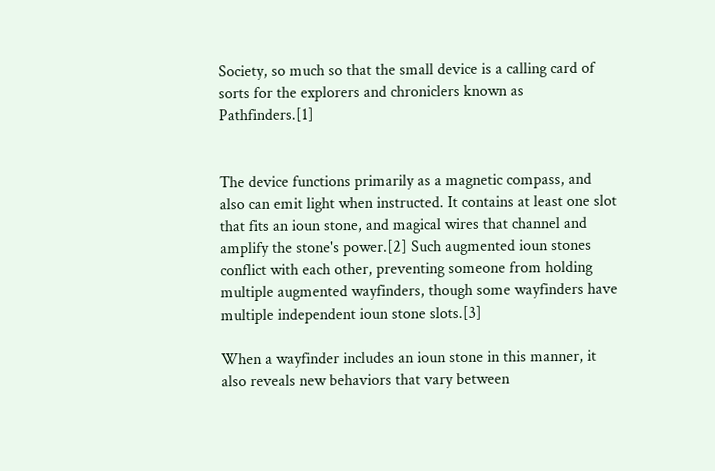Society, so much so that the small device is a calling card of sorts for the explorers and chroniclers known as Pathfinders.[1]


The device functions primarily as a magnetic compass, and also can emit light when instructed. It contains at least one slot that fits an ioun stone, and magical wires that channel and amplify the stone's power.[2] Such augmented ioun stones conflict with each other, preventing someone from holding multiple augmented wayfinders, though some wayfinders have multiple independent ioun stone slots.[3]

When a wayfinder includes an ioun stone in this manner, it also reveals new behaviors that vary between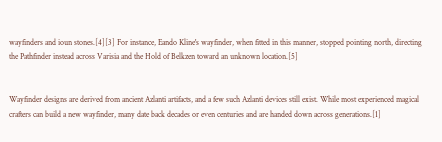wayfinders and ioun stones.[4][3] For instance, Eando Kline's wayfinder, when fitted in this manner, stopped pointing north, directing the Pathfinder instead across Varisia and the Hold of Belkzen toward an unknown location.[5]


Wayfinder designs are derived from ancient Azlanti artifacts, and a few such Azlanti devices still exist. While most experienced magical crafters can build a new wayfinder, many date back decades or even centuries and are handed down across generations.[1]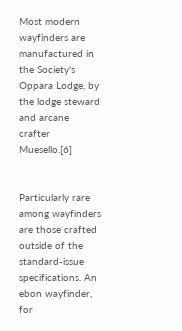Most modern wayfinders are manufactured in the Society's Oppara Lodge, by the lodge steward and arcane crafter Muesello.[6]


Particularly rare among wayfinders are those crafted outside of the standard-issue specifications. An ebon wayfinder, for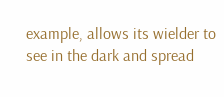example, allows its wielder to see in the dark and spread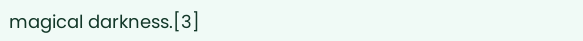magical darkness.[3]